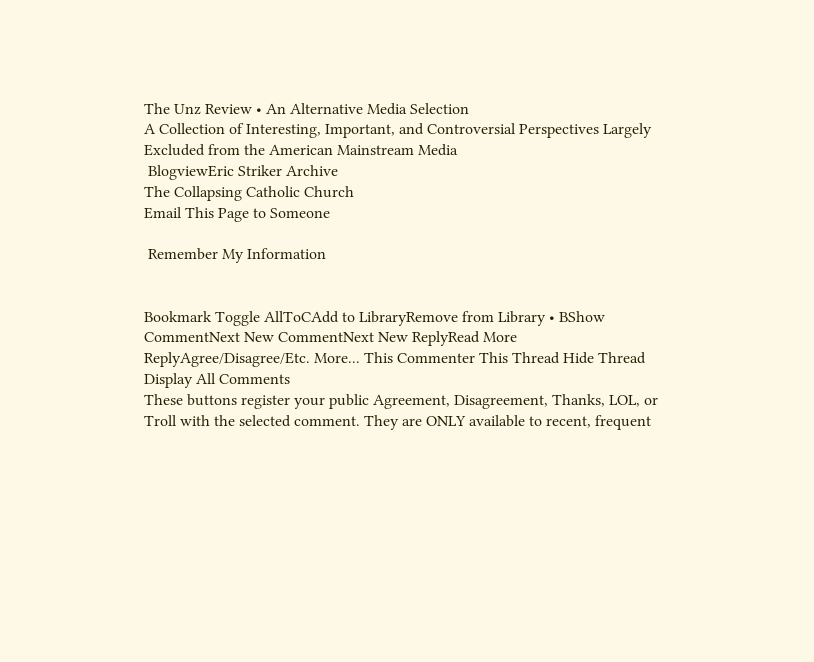The Unz Review • An Alternative Media Selection
A Collection of Interesting, Important, and Controversial Perspectives Largely Excluded from the American Mainstream Media
 BlogviewEric Striker Archive
The Collapsing Catholic Church
Email This Page to Someone

 Remember My Information


Bookmark Toggle AllToCAdd to LibraryRemove from Library • BShow CommentNext New CommentNext New ReplyRead More
ReplyAgree/Disagree/Etc. More... This Commenter This Thread Hide Thread Display All Comments
These buttons register your public Agreement, Disagreement, Thanks, LOL, or Troll with the selected comment. They are ONLY available to recent, frequent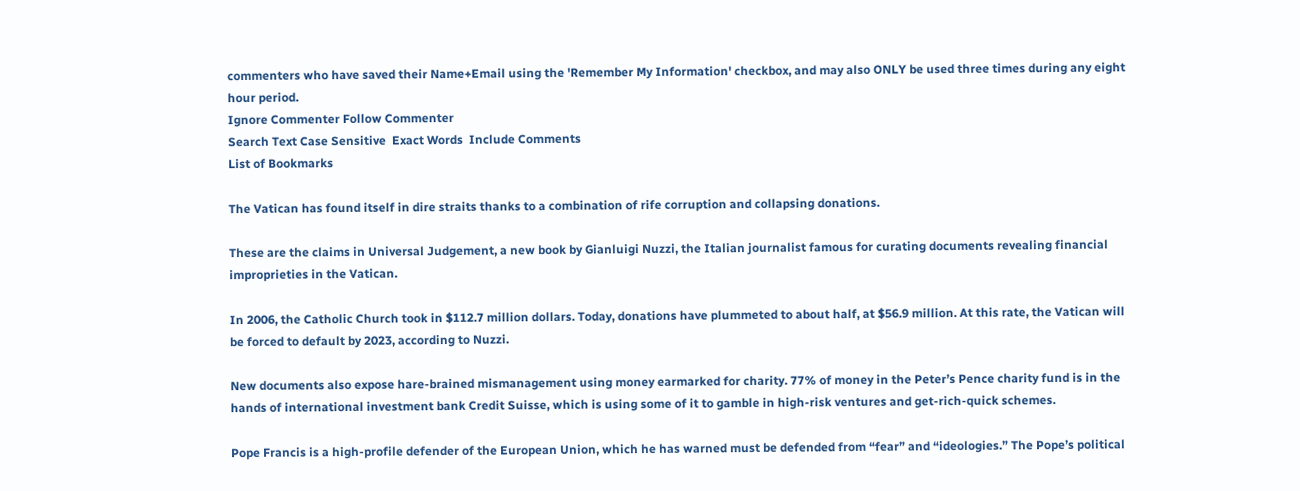commenters who have saved their Name+Email using the 'Remember My Information' checkbox, and may also ONLY be used three times during any eight hour period.
Ignore Commenter Follow Commenter
Search Text Case Sensitive  Exact Words  Include Comments
List of Bookmarks

The Vatican has found itself in dire straits thanks to a combination of rife corruption and collapsing donations.

These are the claims in Universal Judgement, a new book by Gianluigi Nuzzi, the Italian journalist famous for curating documents revealing financial improprieties in the Vatican.

In 2006, the Catholic Church took in $112.7 million dollars. Today, donations have plummeted to about half, at $56.9 million. At this rate, the Vatican will be forced to default by 2023, according to Nuzzi.

New documents also expose hare-brained mismanagement using money earmarked for charity. 77% of money in the Peter’s Pence charity fund is in the hands of international investment bank Credit Suisse, which is using some of it to gamble in high-risk ventures and get-rich-quick schemes.

Pope Francis is a high-profile defender of the European Union, which he has warned must be defended from “fear” and “ideologies.” The Pope’s political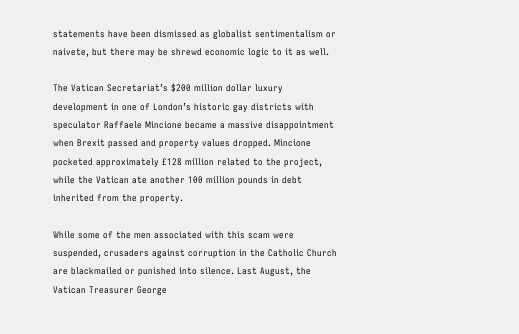statements have been dismissed as globalist sentimentalism or naivete, but there may be shrewd economic logic to it as well.

The Vatican Secretariat’s $200 million dollar luxury development in one of London’s historic gay districts with speculator Raffaele Mincione became a massive disappointment when Brexit passed and property values dropped. Mincione pocketed approximately £128 million related to the project, while the Vatican ate another 100 million pounds in debt inherited from the property.

While some of the men associated with this scam were suspended, crusaders against corruption in the Catholic Church are blackmailed or punished into silence. Last August, the Vatican Treasurer George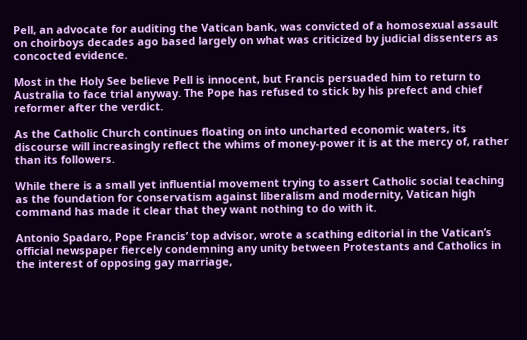Pell, an advocate for auditing the Vatican bank, was convicted of a homosexual assault on choirboys decades ago based largely on what was criticized by judicial dissenters as concocted evidence.

Most in the Holy See believe Pell is innocent, but Francis persuaded him to return to Australia to face trial anyway. The Pope has refused to stick by his prefect and chief reformer after the verdict.

As the Catholic Church continues floating on into uncharted economic waters, its discourse will increasingly reflect the whims of money-power it is at the mercy of, rather than its followers.

While there is a small yet influential movement trying to assert Catholic social teaching as the foundation for conservatism against liberalism and modernity, Vatican high command has made it clear that they want nothing to do with it.

Antonio Spadaro, Pope Francis’ top advisor, wrote a scathing editorial in the Vatican’s official newspaper fiercely condemning any unity between Protestants and Catholics in the interest of opposing gay marriage,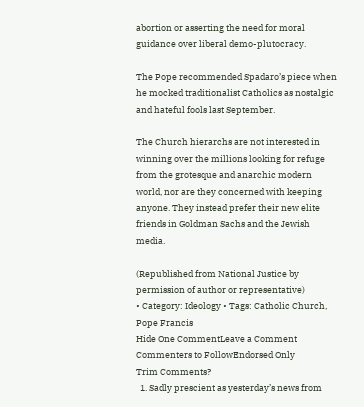abortion or asserting the need for moral guidance over liberal demo-plutocracy.

The Pope recommended Spadaro’s piece when he mocked traditionalist Catholics as nostalgic and hateful fools last September.

The Church hierarchs are not interested in winning over the millions looking for refuge from the grotesque and anarchic modern world, nor are they concerned with keeping anyone. They instead prefer their new elite friends in Goldman Sachs and the Jewish media.

(Republished from National Justice by permission of author or representative)
• Category: Ideology • Tags: Catholic Church, Pope Francis
Hide One CommentLeave a Comment
Commenters to FollowEndorsed Only
Trim Comments?
  1. Sadly prescient as yesterday’s news from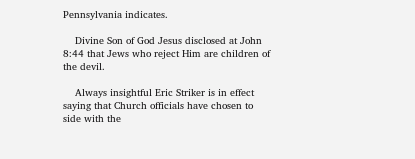Pennsylvania indicates.

    Divine Son of God Jesus disclosed at John 8:44 that Jews who reject Him are children of the devil.

    Always insightful Eric Striker is in effect saying that Church officials have chosen to side with the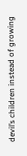devil’s children instead of growing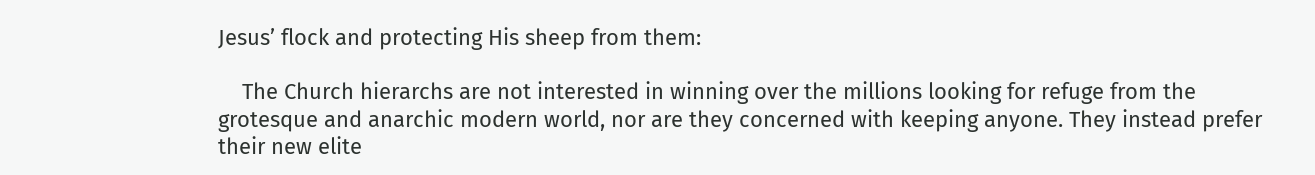Jesus’ flock and protecting His sheep from them:

    The Church hierarchs are not interested in winning over the millions looking for refuge from the grotesque and anarchic modern world, nor are they concerned with keeping anyone. They instead prefer their new elite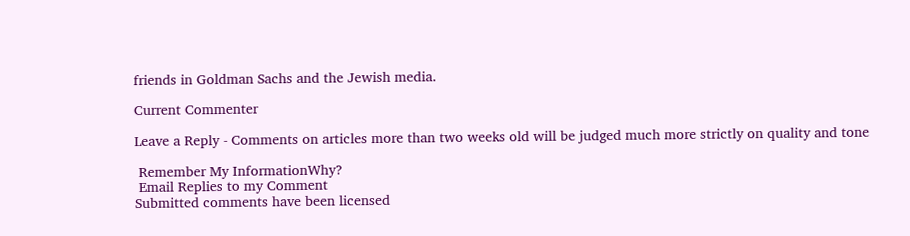friends in Goldman Sachs and the Jewish media.

Current Commenter

Leave a Reply - Comments on articles more than two weeks old will be judged much more strictly on quality and tone

 Remember My InformationWhy?
 Email Replies to my Comment
Submitted comments have been licensed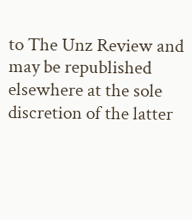to The Unz Review and may be republished elsewhere at the sole discretion of the latter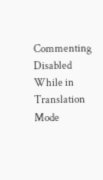Commenting Disabled While in Translation Mode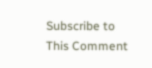Subscribe to This Comment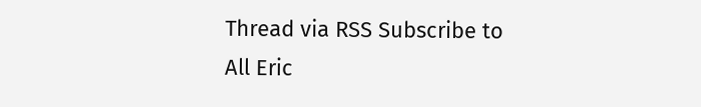Thread via RSS Subscribe to All Eric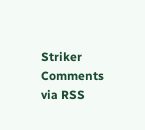Striker Comments via RSS